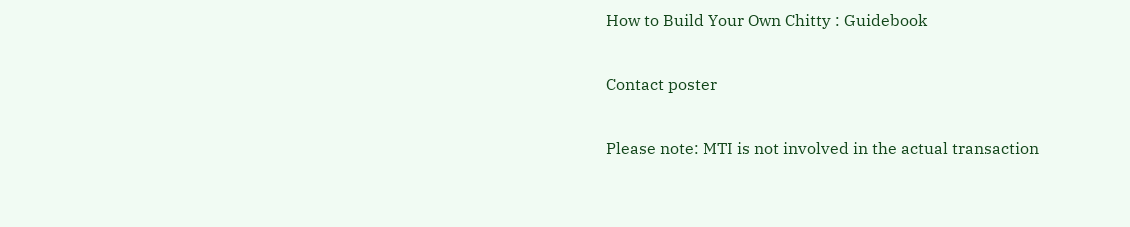How to Build Your Own Chitty : Guidebook

Contact poster

Please note: MTI is not involved in the actual transaction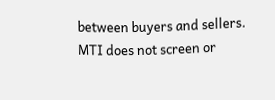between buyers and sellers. MTI does not screen or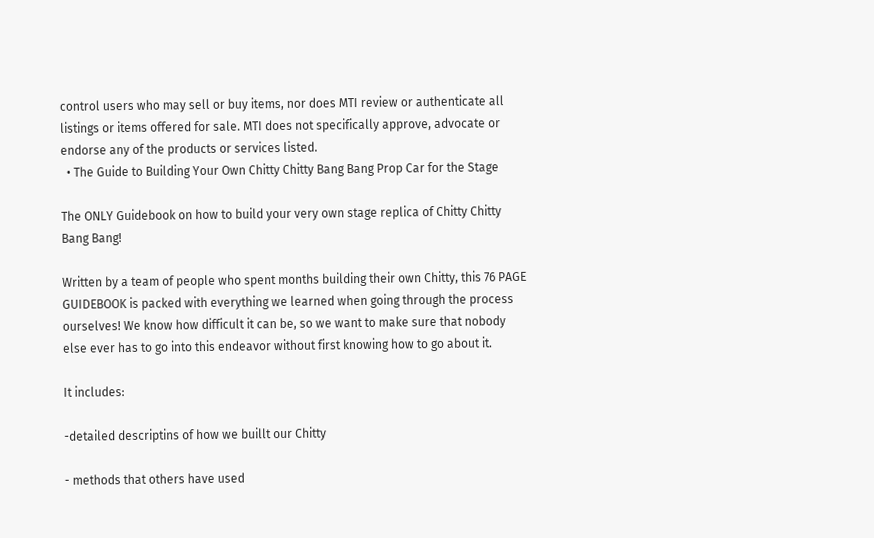control users who may sell or buy items, nor does MTI review or authenticate all listings or items offered for sale. MTI does not specifically approve, advocate or endorse any of the products or services listed.
  • The Guide to Building Your Own Chitty Chitty Bang Bang Prop Car for the Stage

The ONLY Guidebook on how to build your very own stage replica of Chitty Chitty Bang Bang!

Written by a team of people who spent months building their own Chitty, this 76 PAGE GUIDEBOOK is packed with everything we learned when going through the process ourselves! We know how difficult it can be, so we want to make sure that nobody else ever has to go into this endeavor without first knowing how to go about it.

It includes:

-detailed descriptins of how we buillt our Chitty

- methods that others have used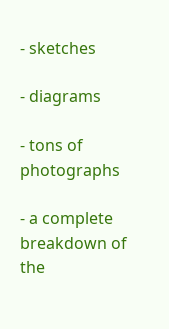- sketches

- diagrams

- tons of photographs

- a complete breakdown of the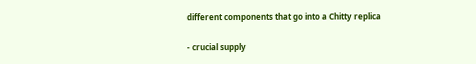different components that go into a Chitty replica

- crucial supply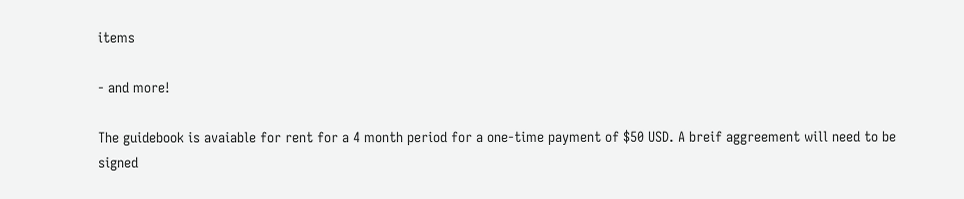items

- and more!

The guidebook is avaiable for rent for a 4 month period for a one-time payment of $50 USD. A breif aggreement will need to be signed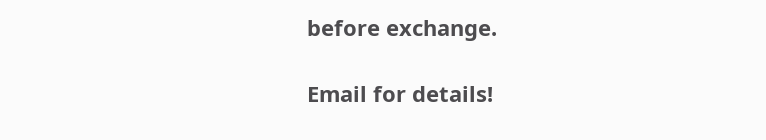before exchange.

Email for details!